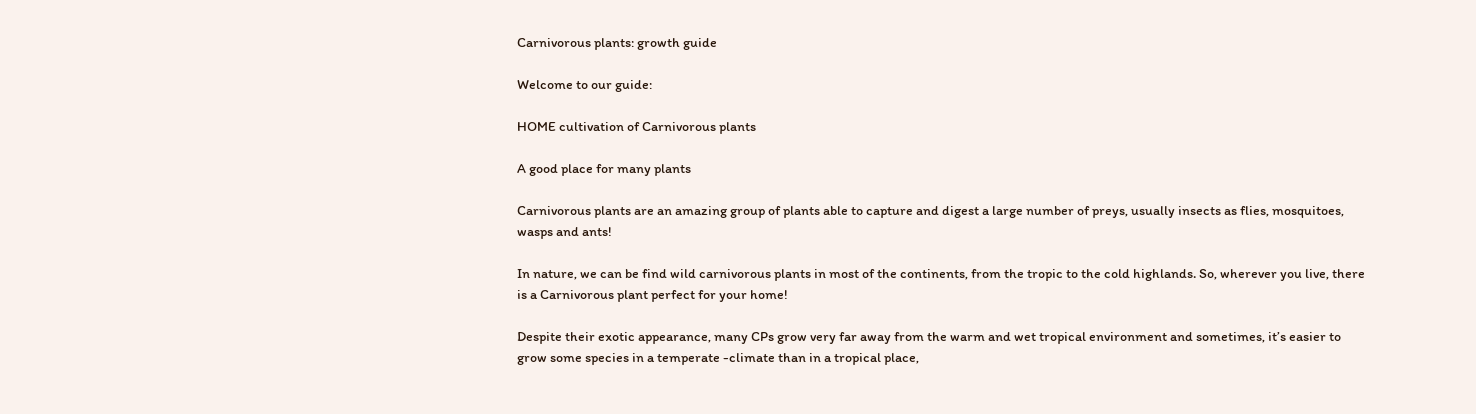Carnivorous plants: growth guide

Welcome to our guide:

HOME cultivation of Carnivorous plants

A good place for many plants

Carnivorous plants are an amazing group of plants able to capture and digest a large number of preys, usually insects as flies, mosquitoes, wasps and ants!

In nature, we can be find wild carnivorous plants in most of the continents, from the tropic to the cold highlands. So, wherever you live, there is a Carnivorous plant perfect for your home!

Despite their exotic appearance, many CPs grow very far away from the warm and wet tropical environment and sometimes, it’s easier to grow some species in a temperate -climate than in a tropical place,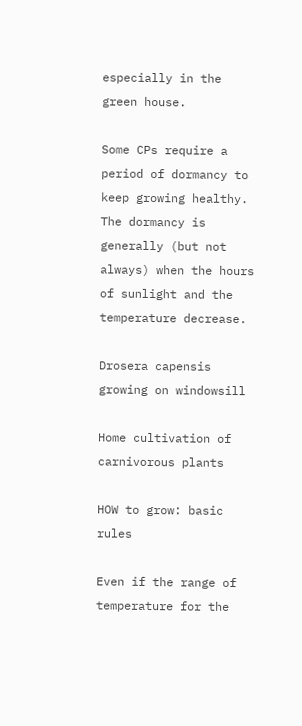especially in the green house.

Some CPs require a period of dormancy to keep growing healthy. The dormancy is generally (but not always) when the hours of sunlight and the temperature decrease.

Drosera capensis growing on windowsill

Home cultivation of carnivorous plants

HOW to grow: basic rules

Even if the range of temperature for the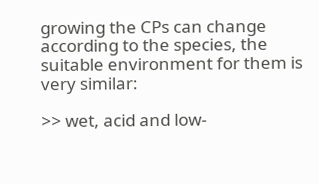growing the CPs can change according to the species, the suitable environment for them is very similar:

>> wet, acid and low-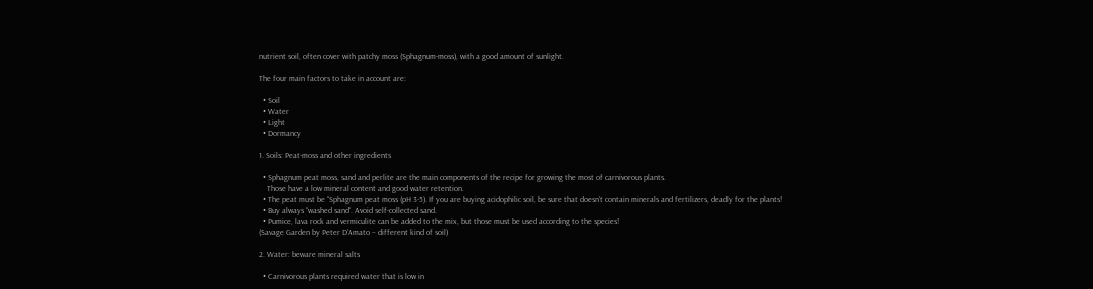nutrient soil, often cover with patchy moss (Sphagnum-moss), with a good amount of sunlight.

The four main factors to take in account are:

  • Soil
  • Water
  • Light
  • Dormancy

1. Soils: Peat-moss and other ingredients

  • Sphagnum peat moss, sand and perlite are the main components of the recipe for growing the most of carnivorous plants.
    Those have a low mineral content and good water retention.
  • The peat must be “Sphagnum peat moss (pH 3-5). If you are buying acidophilic soil, be sure that doesn’t contain minerals and fertilizers, deadly for the plants!
  • Buy always “washed sand“. Avoid self-collected sand.
  • Pumice, lava rock and vermiculite can be added to the mix, but those must be used according to the species!
(Savage Garden by Peter D’Amato – different kind of soil)

2. Water: beware mineral salts

  • Carnivorous plants required water that is low in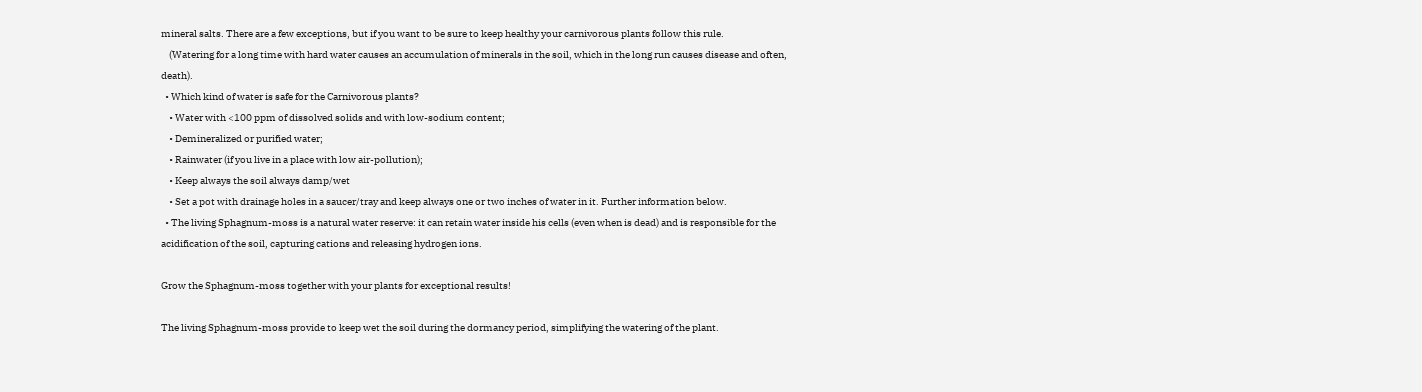mineral salts. There are a few exceptions, but if you want to be sure to keep healthy your carnivorous plants follow this rule.
    (Watering for a long time with hard water causes an accumulation of minerals in the soil, which in the long run causes disease and often, death).
  • Which kind of water is safe for the Carnivorous plants?
    • Water with <100 ppm of dissolved solids and with low-sodium content;
    • Demineralized or purified water;
    • Rainwater (if you live in a place with low air-pollution);
    • Keep always the soil always damp/wet
    • Set a pot with drainage holes in a saucer/tray and keep always one or two inches of water in it. Further information below.
  • The living Sphagnum-moss is a natural water reserve: it can retain water inside his cells (even when is dead) and is responsible for the acidification of the soil, capturing cations and releasing hydrogen ions.

Grow the Sphagnum-moss together with your plants for exceptional results!

The living Sphagnum-moss provide to keep wet the soil during the dormancy period, simplifying the watering of the plant.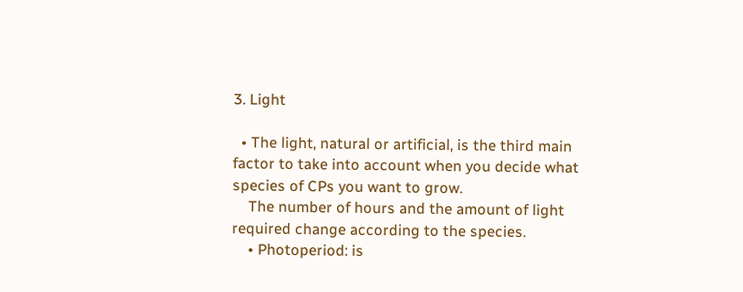3. Light

  • The light, natural or artificial, is the third main factor to take into account when you decide what species of CPs you want to grow.
    The number of hours and the amount of light required change according to the species.
    • Photoperiod: is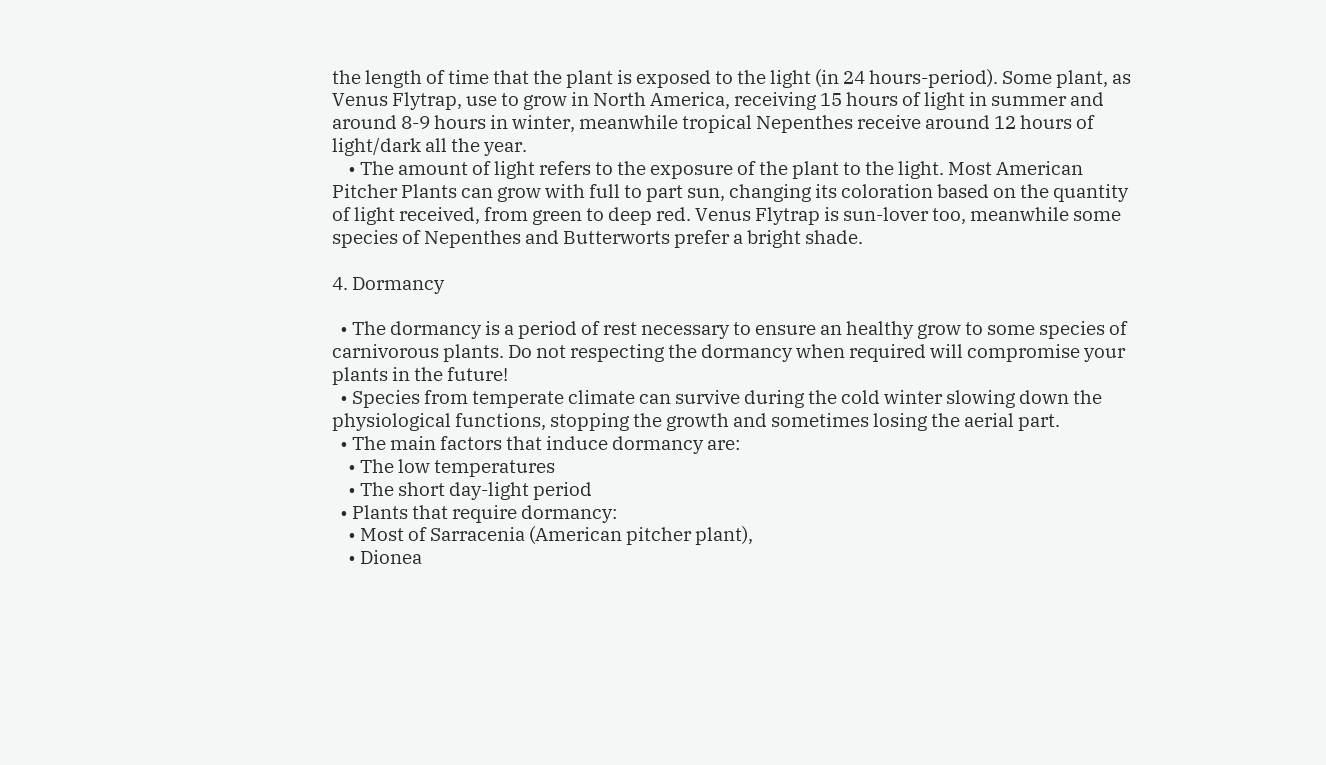the length of time that the plant is exposed to the light (in 24 hours-period). Some plant, as Venus Flytrap, use to grow in North America, receiving 15 hours of light in summer and around 8-9 hours in winter, meanwhile tropical Nepenthes receive around 12 hours of light/dark all the year.
    • The amount of light refers to the exposure of the plant to the light. Most American Pitcher Plants can grow with full to part sun, changing its coloration based on the quantity of light received, from green to deep red. Venus Flytrap is sun-lover too, meanwhile some species of Nepenthes and Butterworts prefer a bright shade.

4. Dormancy

  • The dormancy is a period of rest necessary to ensure an healthy grow to some species of carnivorous plants. Do not respecting the dormancy when required will compromise your plants in the future!
  • Species from temperate climate can survive during the cold winter slowing down the physiological functions, stopping the growth and sometimes losing the aerial part.
  • The main factors that induce dormancy are:
    • The low temperatures
    • The short day-light period
  • Plants that require dormancy:
    • Most of Sarracenia (American pitcher plant),
    • Dionea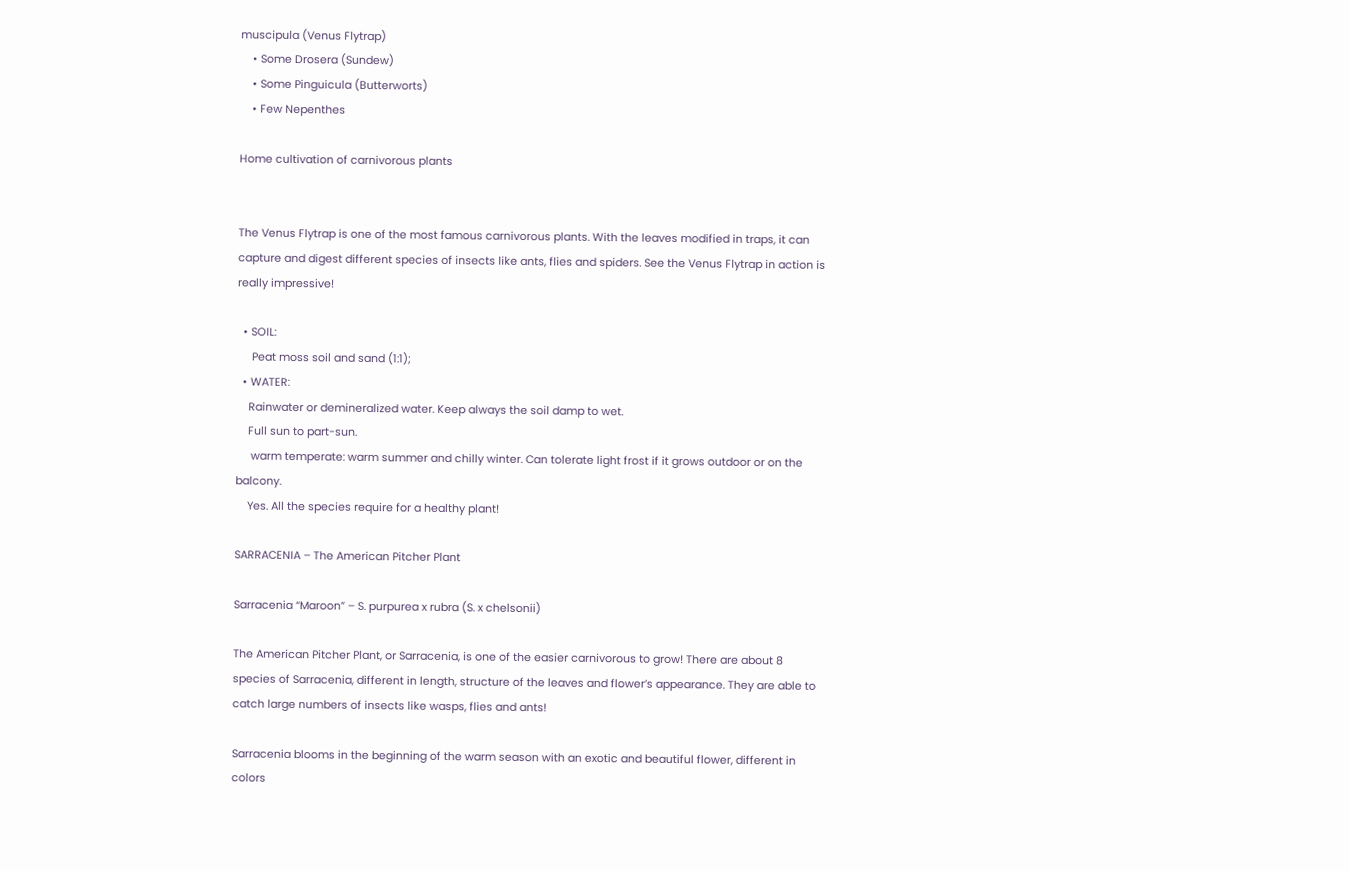muscipula (Venus Flytrap)
    • Some Drosera (Sundew)
    • Some Pinguicula (Butterworts)
    • Few Nepenthes

Home cultivation of carnivorous plants


The Venus Flytrap is one of the most famous carnivorous plants. With the leaves modified in traps, it can capture and digest different species of insects like ants, flies and spiders. See the Venus Flytrap in action is really impressive!

  • SOIL:
     Peat moss soil and sand (1:1);
  • WATER:
    Rainwater or demineralized water. Keep always the soil damp to wet.
    Full sun to part-sun.
     warm temperate: warm summer and chilly winter. Can tolerate light frost if it grows outdoor or on the balcony.
    Yes. All the species require for a healthy plant!

SARRACENIA – The American Pitcher Plant

Sarracenia “Maroon” – S. purpurea x rubra (S. x chelsonii)

The American Pitcher Plant, or Sarracenia, is one of the easier carnivorous to grow! There are about 8 species of Sarracenia, different in length, structure of the leaves and flower’s appearance. They are able to catch large numbers of insects like wasps, flies and ants!

Sarracenia blooms in the beginning of the warm season with an exotic and beautiful flower, different in colors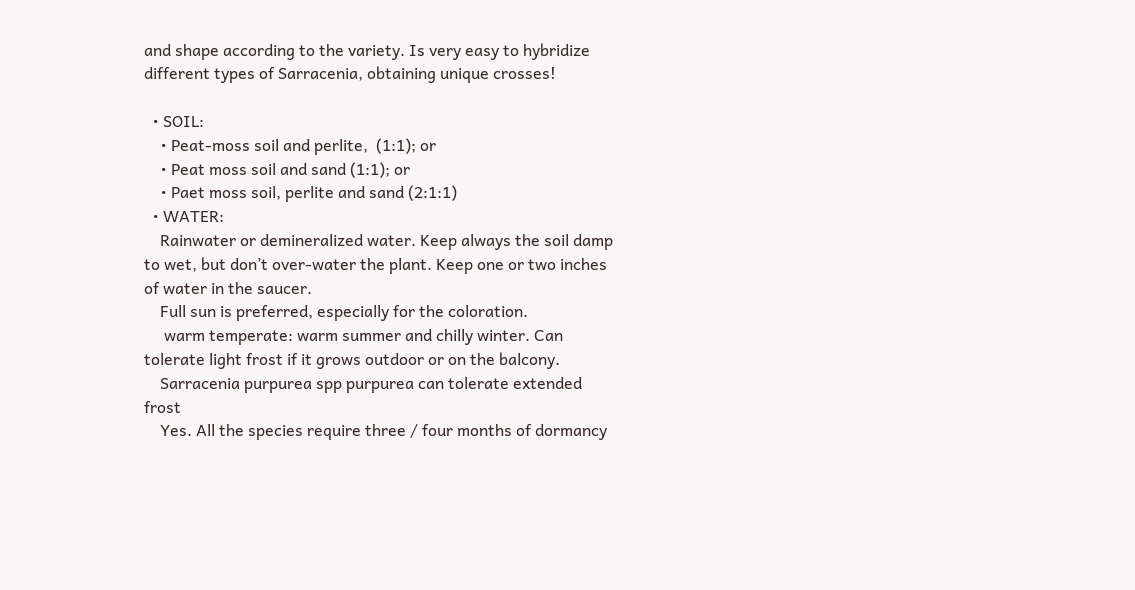and shape according to the variety. Is very easy to hybridize different types of Sarracenia, obtaining unique crosses!

  • SOIL:
    • Peat-moss soil and perlite,  (1:1); or
    • Peat moss soil and sand (1:1); or
    • Paet moss soil, perlite and sand (2:1:1)
  • WATER:
    Rainwater or demineralized water. Keep always the soil damp to wet, but don’t over-water the plant. Keep one or two inches of water in the saucer.
    Full sun is preferred, especially for the coloration.
     warm temperate: warm summer and chilly winter. Can tolerate light frost if it grows outdoor or on the balcony.
    Sarracenia purpurea spp purpurea can tolerate extended frost
    Yes. All the species require three / four months of dormancy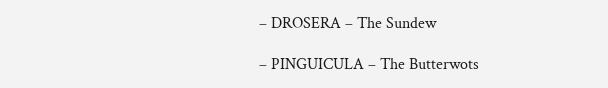– DROSERA – The Sundew

– PINGUICULA – The Butterwots